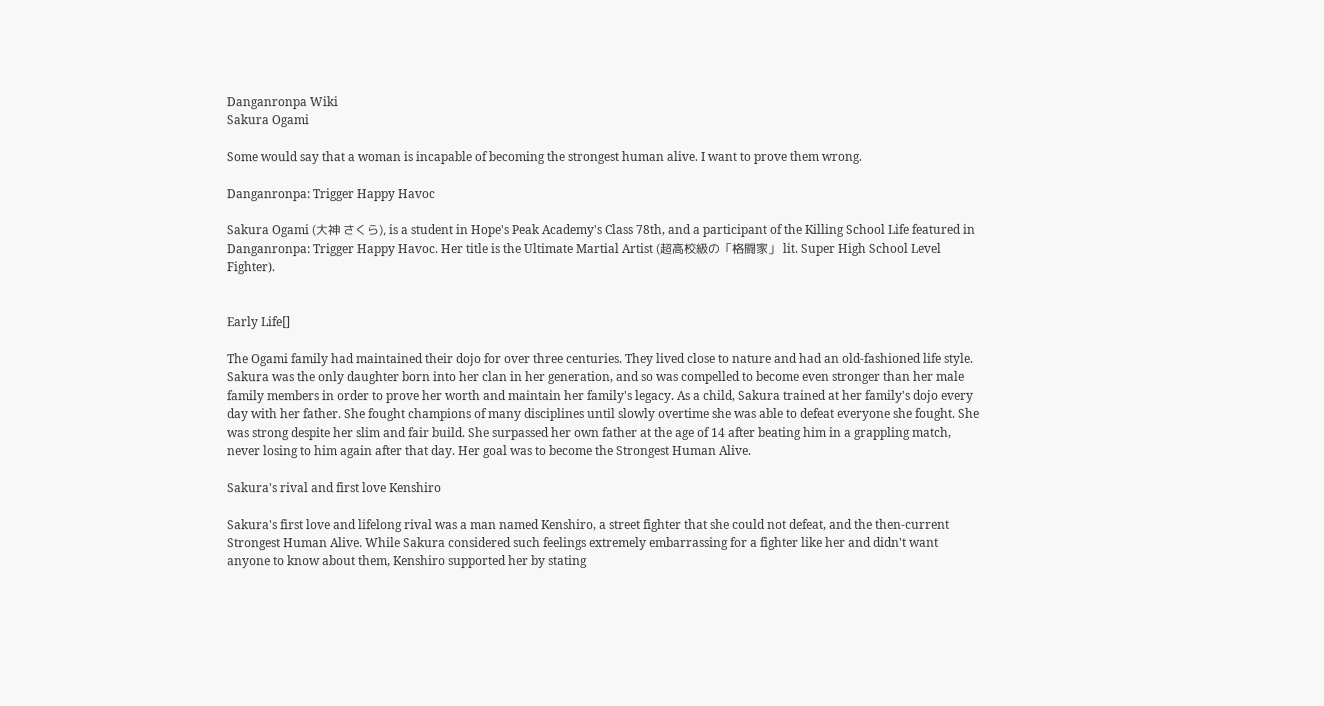Danganronpa Wiki
Sakura Ogami

Some would say that a woman is incapable of becoming the strongest human alive. I want to prove them wrong.

Danganronpa: Trigger Happy Havoc

Sakura Ogami (大神 さくら), is a student in Hope's Peak Academy's Class 78th, and a participant of the Killing School Life featured in Danganronpa: Trigger Happy Havoc. Her title is the Ultimate Martial Artist (超高校級の「格闘家」 lit. Super High School Level Fighter).


Early Life[]

The Ogami family had maintained their dojo for over three centuries. They lived close to nature and had an old-fashioned life style. Sakura was the only daughter born into her clan in her generation, and so was compelled to become even stronger than her male family members in order to prove her worth and maintain her family's legacy. As a child, Sakura trained at her family's dojo every day with her father. She fought champions of many disciplines until slowly overtime she was able to defeat everyone she fought. She was strong despite her slim and fair build. She surpassed her own father at the age of 14 after beating him in a grappling match, never losing to him again after that day. Her goal was to become the Strongest Human Alive.

Sakura's rival and first love Kenshiro

Sakura's first love and lifelong rival was a man named Kenshiro, a street fighter that she could not defeat, and the then-current Strongest Human Alive. While Sakura considered such feelings extremely embarrassing for a fighter like her and didn't want anyone to know about them, Kenshiro supported her by stating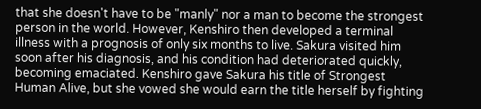that she doesn't have to be "manly" nor a man to become the strongest person in the world. However, Kenshiro then developed a terminal illness with a prognosis of only six months to live. Sakura visited him soon after his diagnosis, and his condition had deteriorated quickly, becoming emaciated. Kenshiro gave Sakura his title of Strongest Human Alive, but she vowed she would earn the title herself by fighting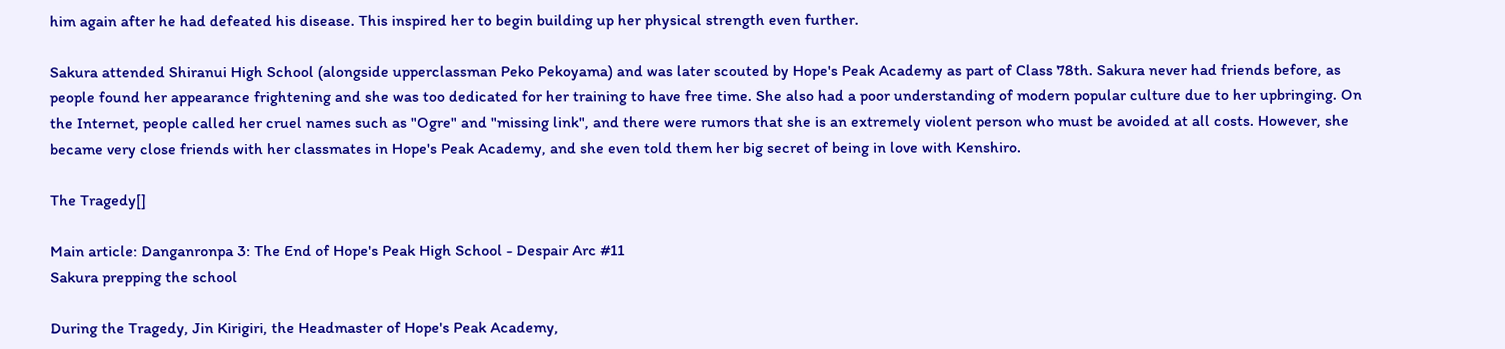him again after he had defeated his disease. This inspired her to begin building up her physical strength even further.

Sakura attended Shiranui High School (alongside upperclassman Peko Pekoyama) and was later scouted by Hope's Peak Academy as part of Class 78th. Sakura never had friends before, as people found her appearance frightening and she was too dedicated for her training to have free time. She also had a poor understanding of modern popular culture due to her upbringing. On the Internet, people called her cruel names such as "Ogre" and "missing link", and there were rumors that she is an extremely violent person who must be avoided at all costs. However, she became very close friends with her classmates in Hope's Peak Academy, and she even told them her big secret of being in love with Kenshiro.

The Tragedy[]

Main article: Danganronpa 3: The End of Hope's Peak High School - Despair Arc #11
Sakura prepping the school

During the Tragedy, Jin Kirigiri, the Headmaster of Hope's Peak Academy,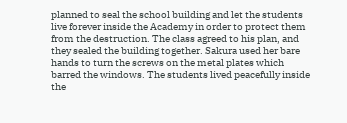planned to seal the school building and let the students live forever inside the Academy in order to protect them from the destruction. The class agreed to his plan, and they sealed the building together. Sakura used her bare hands to turn the screws on the metal plates which barred the windows. The students lived peacefully inside the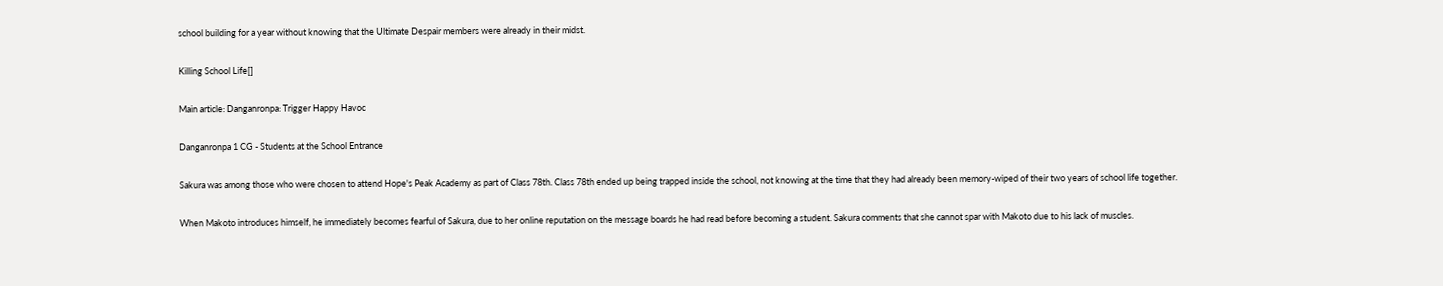school building for a year without knowing that the Ultimate Despair members were already in their midst.

Killing School Life[]

Main article: Danganronpa: Trigger Happy Havoc

Danganronpa 1 CG - Students at the School Entrance

Sakura was among those who were chosen to attend Hope's Peak Academy as part of Class 78th. Class 78th ended up being trapped inside the school, not knowing at the time that they had already been memory-wiped of their two years of school life together.

When Makoto introduces himself, he immediately becomes fearful of Sakura, due to her online reputation on the message boards he had read before becoming a student. Sakura comments that she cannot spar with Makoto due to his lack of muscles.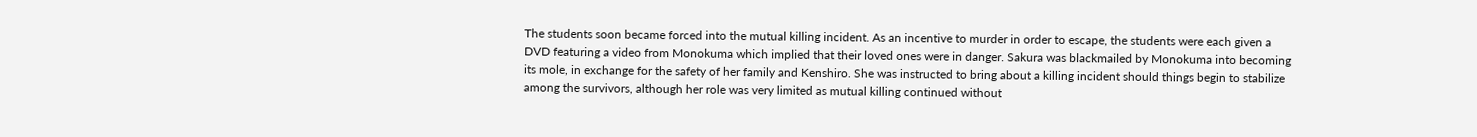The students soon became forced into the mutual killing incident. As an incentive to murder in order to escape, the students were each given a DVD featuring a video from Monokuma which implied that their loved ones were in danger. Sakura was blackmailed by Monokuma into becoming its mole, in exchange for the safety of her family and Kenshiro. She was instructed to bring about a killing incident should things begin to stabilize among the survivors, although her role was very limited as mutual killing continued without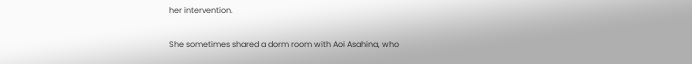her intervention.

She sometimes shared a dorm room with Aoi Asahina, who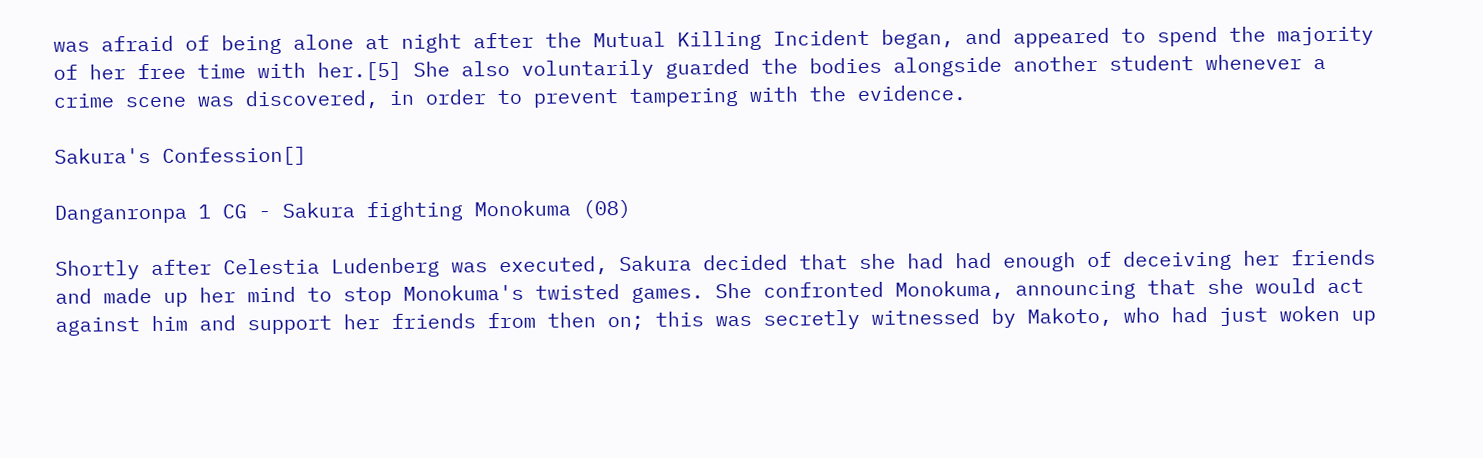was afraid of being alone at night after the Mutual Killing Incident began, and appeared to spend the majority of her free time with her.[5] She also voluntarily guarded the bodies alongside another student whenever a crime scene was discovered, in order to prevent tampering with the evidence.

Sakura's Confession[]

Danganronpa 1 CG - Sakura fighting Monokuma (08)

Shortly after Celestia Ludenberg was executed, Sakura decided that she had had enough of deceiving her friends and made up her mind to stop Monokuma's twisted games. She confronted Monokuma, announcing that she would act against him and support her friends from then on; this was secretly witnessed by Makoto, who had just woken up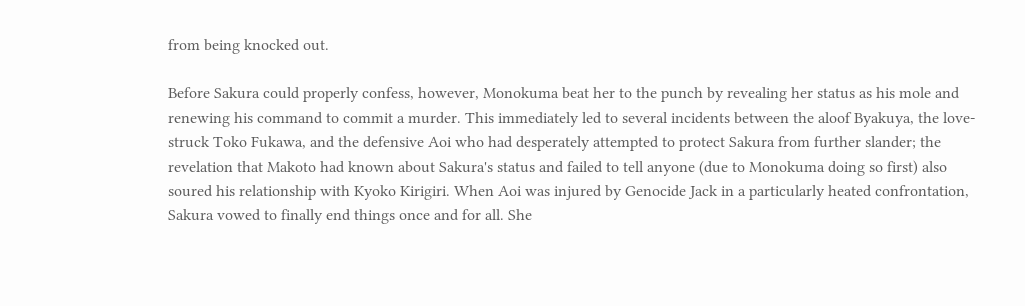from being knocked out.

Before Sakura could properly confess, however, Monokuma beat her to the punch by revealing her status as his mole and renewing his command to commit a murder. This immediately led to several incidents between the aloof Byakuya, the love-struck Toko Fukawa, and the defensive Aoi who had desperately attempted to protect Sakura from further slander; the revelation that Makoto had known about Sakura's status and failed to tell anyone (due to Monokuma doing so first) also soured his relationship with Kyoko Kirigiri. When Aoi was injured by Genocide Jack in a particularly heated confrontation, Sakura vowed to finally end things once and for all. She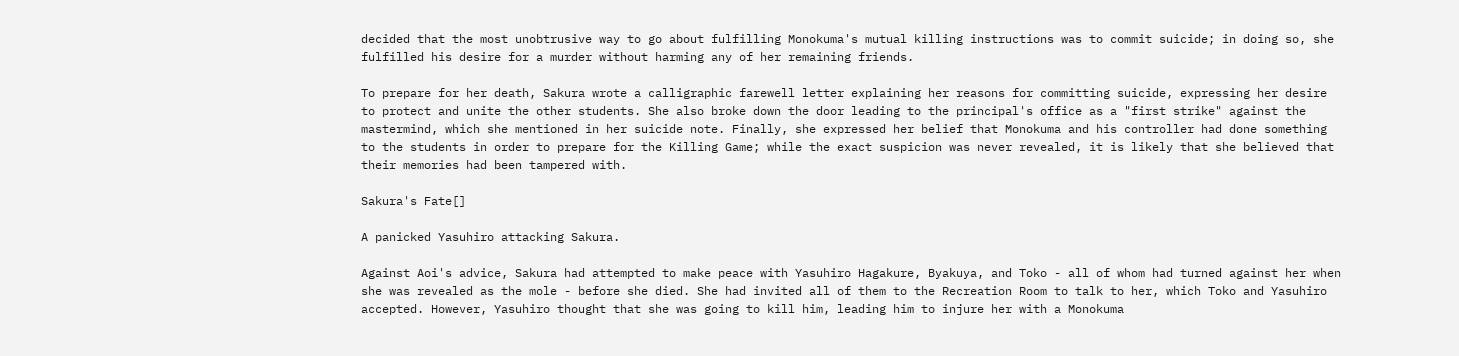decided that the most unobtrusive way to go about fulfilling Monokuma's mutual killing instructions was to commit suicide; in doing so, she fulfilled his desire for a murder without harming any of her remaining friends.

To prepare for her death, Sakura wrote a calligraphic farewell letter explaining her reasons for committing suicide, expressing her desire to protect and unite the other students. She also broke down the door leading to the principal's office as a "first strike" against the mastermind, which she mentioned in her suicide note. Finally, she expressed her belief that Monokuma and his controller had done something to the students in order to prepare for the Killing Game; while the exact suspicion was never revealed, it is likely that she believed that their memories had been tampered with.

Sakura's Fate[]

A panicked Yasuhiro attacking Sakura.

Against Aoi's advice, Sakura had attempted to make peace with Yasuhiro Hagakure, Byakuya, and Toko - all of whom had turned against her when she was revealed as the mole - before she died. She had invited all of them to the Recreation Room to talk to her, which Toko and Yasuhiro accepted. However, Yasuhiro thought that she was going to kill him, leading him to injure her with a Monokuma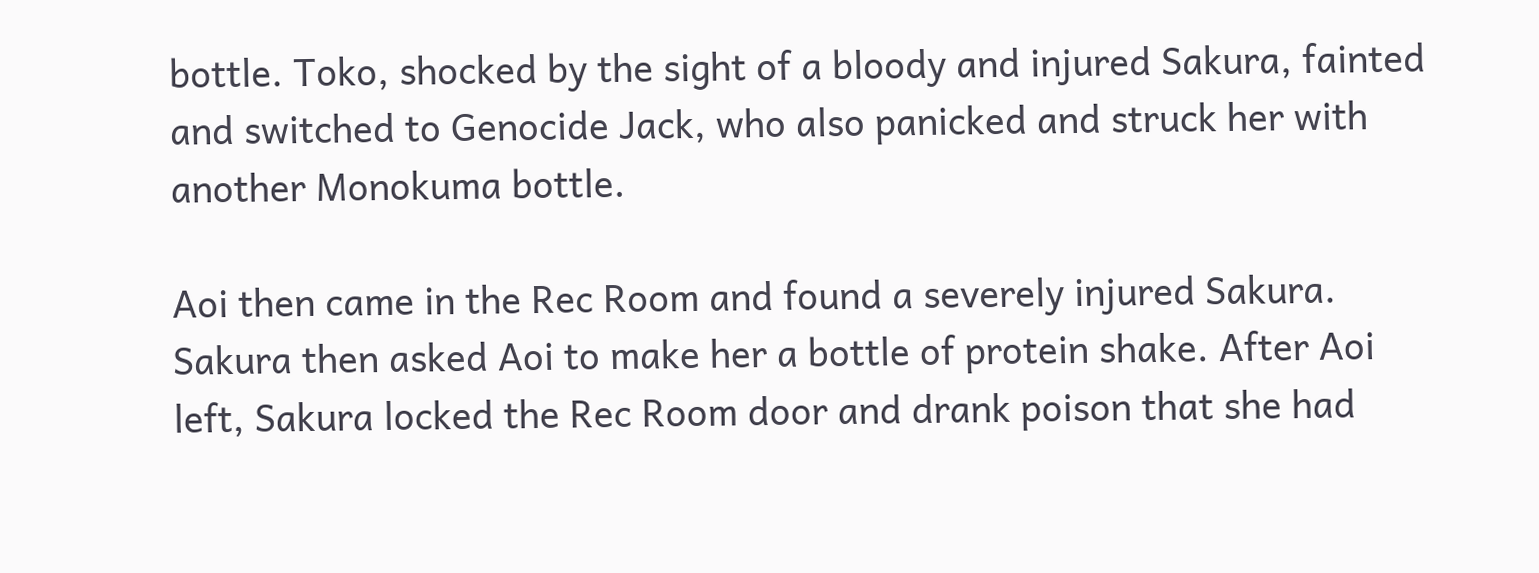bottle. Toko, shocked by the sight of a bloody and injured Sakura, fainted and switched to Genocide Jack, who also panicked and struck her with another Monokuma bottle.

Aoi then came in the Rec Room and found a severely injured Sakura. Sakura then asked Aoi to make her a bottle of protein shake. After Aoi left, Sakura locked the Rec Room door and drank poison that she had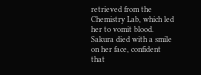retrieved from the Chemistry Lab, which led her to vomit blood. Sakura died with a smile on her face, confident that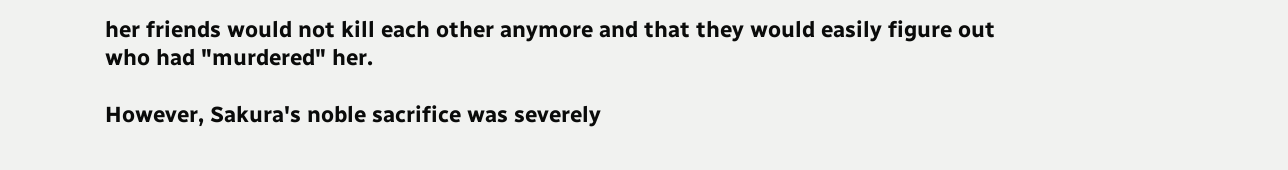her friends would not kill each other anymore and that they would easily figure out who had "murdered" her.

However, Sakura's noble sacrifice was severely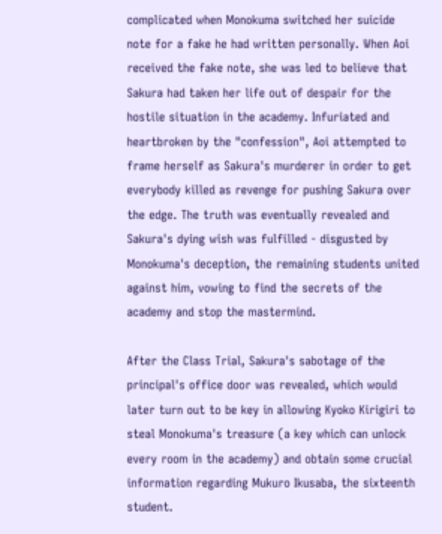complicated when Monokuma switched her suicide note for a fake he had written personally. When Aoi received the fake note, she was led to believe that Sakura had taken her life out of despair for the hostile situation in the academy. Infuriated and heartbroken by the "confession", Aoi attempted to frame herself as Sakura's murderer in order to get everybody killed as revenge for pushing Sakura over the edge. The truth was eventually revealed and Sakura's dying wish was fulfilled - disgusted by Monokuma's deception, the remaining students united against him, vowing to find the secrets of the academy and stop the mastermind.

After the Class Trial, Sakura's sabotage of the principal's office door was revealed, which would later turn out to be key in allowing Kyoko Kirigiri to steal Monokuma's treasure (a key which can unlock every room in the academy) and obtain some crucial information regarding Mukuro Ikusaba, the sixteenth student.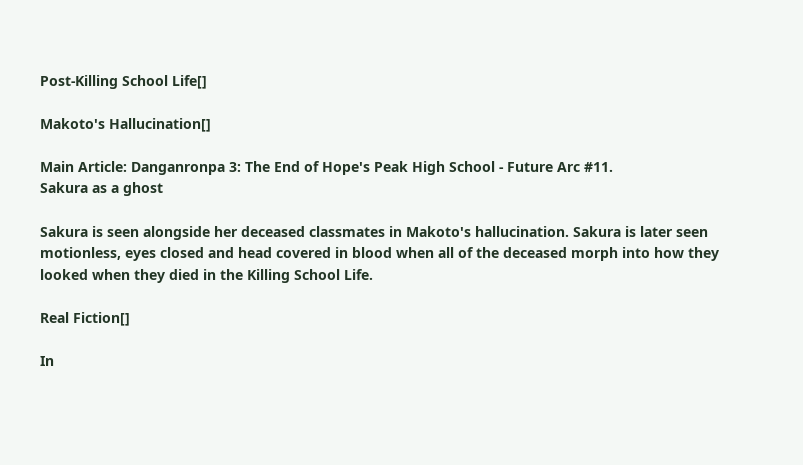Post-Killing School Life[]

Makoto's Hallucination[]

Main Article: Danganronpa 3: The End of Hope's Peak High School - Future Arc #11.
Sakura as a ghost

Sakura is seen alongside her deceased classmates in Makoto's hallucination. Sakura is later seen motionless, eyes closed and head covered in blood when all of the deceased morph into how they looked when they died in the Killing School Life.

Real Fiction[]

In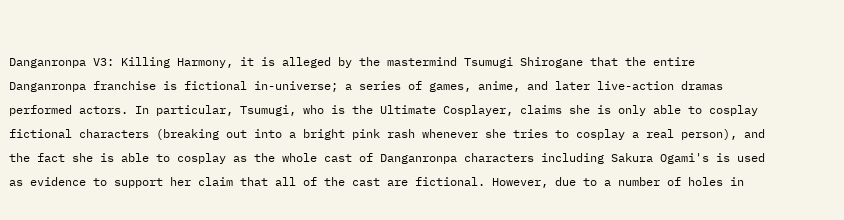Danganronpa V3: Killing Harmony, it is alleged by the mastermind Tsumugi Shirogane that the entire Danganronpa franchise is fictional in-universe; a series of games, anime, and later live-action dramas performed actors. In particular, Tsumugi, who is the Ultimate Cosplayer, claims she is only able to cosplay fictional characters (breaking out into a bright pink rash whenever she tries to cosplay a real person), and the fact she is able to cosplay as the whole cast of Danganronpa characters including Sakura Ogami's is used as evidence to support her claim that all of the cast are fictional. However, due to a number of holes in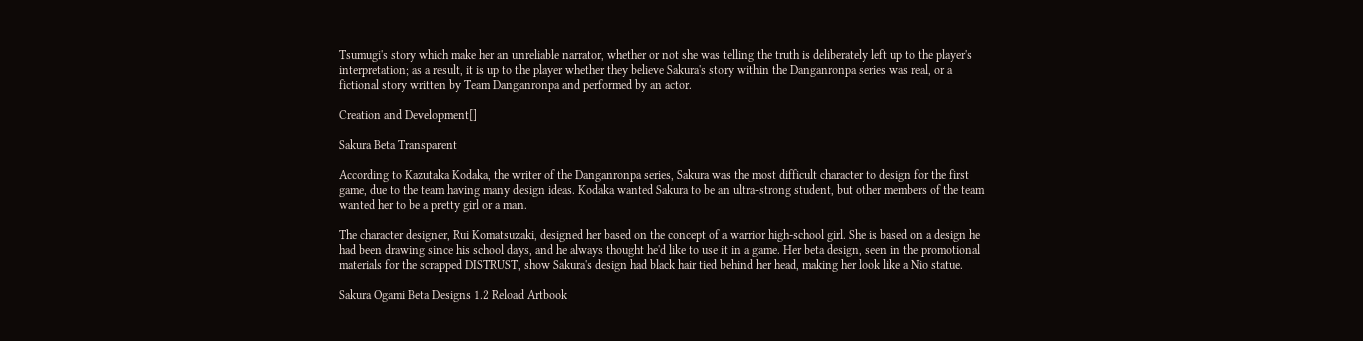Tsumugi's story which make her an unreliable narrator, whether or not she was telling the truth is deliberately left up to the player's interpretation; as a result, it is up to the player whether they believe Sakura's story within the Danganronpa series was real, or a fictional story written by Team Danganronpa and performed by an actor.

Creation and Development[]

Sakura Beta Transparent

According to Kazutaka Kodaka, the writer of the Danganronpa series, Sakura was the most difficult character to design for the first game, due to the team having many design ideas. Kodaka wanted Sakura to be an ultra-strong student, but other members of the team wanted her to be a pretty girl or a man.

The character designer, Rui Komatsuzaki, designed her based on the concept of a warrior high-school girl. She is based on a design he had been drawing since his school days, and he always thought he'd like to use it in a game. Her beta design, seen in the promotional materials for the scrapped DISTRUST, show Sakura's design had black hair tied behind her head, making her look like a Nio statue.

Sakura Ogami Beta Designs 1.2 Reload Artbook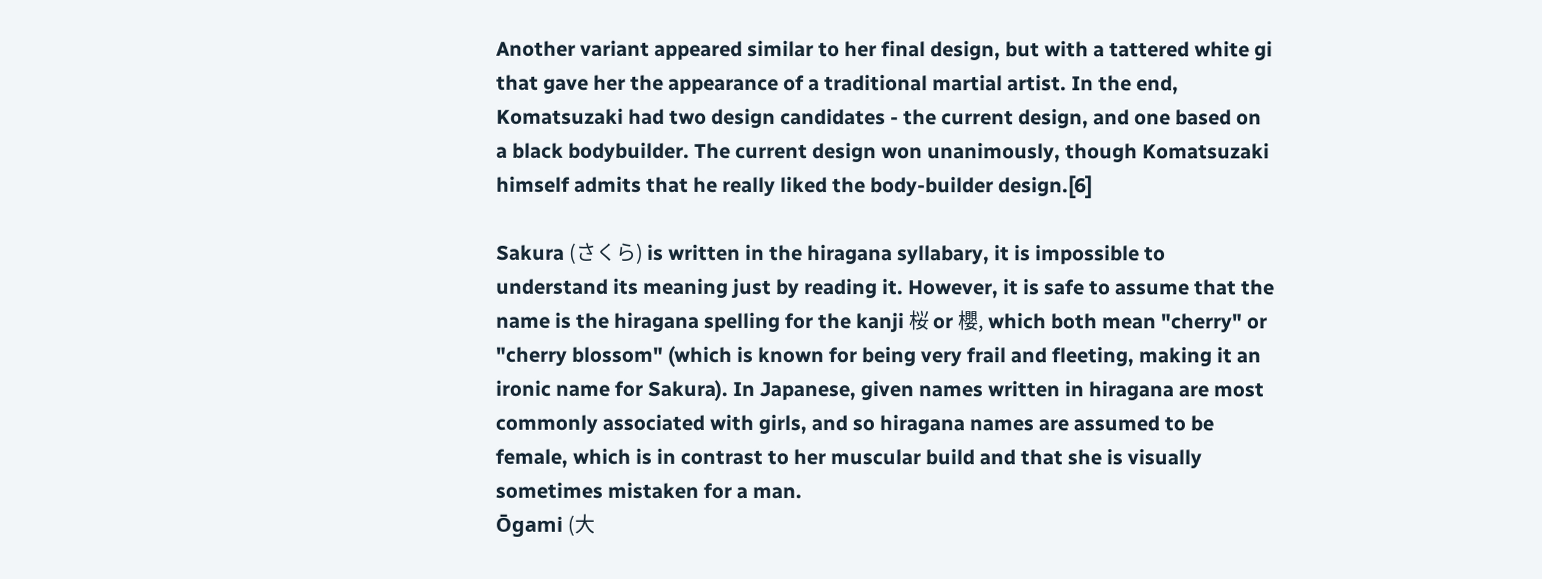Another variant appeared similar to her final design, but with a tattered white gi that gave her the appearance of a traditional martial artist. In the end, Komatsuzaki had two design candidates - the current design, and one based on a black bodybuilder. The current design won unanimously, though Komatsuzaki himself admits that he really liked the body-builder design.[6]

Sakura (さくら) is written in the hiragana syllabary, it is impossible to understand its meaning just by reading it. However, it is safe to assume that the name is the hiragana spelling for the kanji 桜 or 櫻, which both mean "cherry" or "cherry blossom" (which is known for being very frail and fleeting, making it an ironic name for Sakura). In Japanese, given names written in hiragana are most commonly associated with girls, and so hiragana names are assumed to be female, which is in contrast to her muscular build and that she is visually sometimes mistaken for a man.
Ōgami (大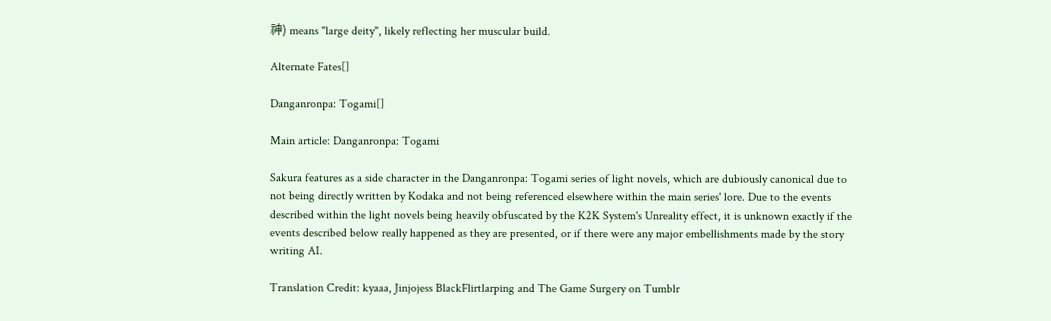神) means "large deity", likely reflecting her muscular build.

Alternate Fates[]

Danganronpa: Togami[]

Main article: Danganronpa: Togami

Sakura features as a side character in the Danganronpa: Togami series of light novels, which are dubiously canonical due to not being directly written by Kodaka and not being referenced elsewhere within the main series' lore. Due to the events described within the light novels being heavily obfuscated by the K2K System's Unreality effect, it is unknown exactly if the events described below really happened as they are presented, or if there were any major embellishments made by the story writing AI.

Translation Credit: kyaaa, Jinjojess BlackFlirtlarping and The Game Surgery on Tumblr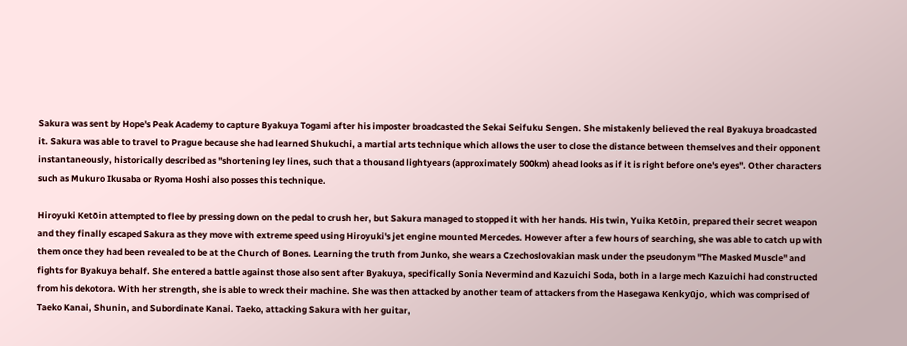Sakura was sent by Hope's Peak Academy to capture Byakuya Togami after his imposter broadcasted the Sekai Seifuku Sengen. She mistakenly believed the real Byakuya broadcasted it. Sakura was able to travel to Prague because she had learned Shukuchi, a martial arts technique which allows the user to close the distance between themselves and their opponent instantaneously, historically described as "shortening ley lines, such that a thousand lightyears (approximately 500km) ahead looks as if it is right before one's eyes". Other characters such as Mukuro Ikusaba or Ryoma Hoshi also posses this technique.

Hiroyuki Ketōin attempted to flee by pressing down on the pedal to crush her, but Sakura managed to stopped it with her hands. His twin, Yuika Ketōin, prepared their secret weapon and they finally escaped Sakura as they move with extreme speed using Hiroyuki's jet engine mounted Mercedes. However after a few hours of searching, she was able to catch up with them once they had been revealed to be at the Church of Bones. Learning the truth from Junko, she wears a Czechoslovakian mask under the pseudonym "The Masked Muscle" and fights for Byakuya behalf. She entered a battle against those also sent after Byakuya, specifically Sonia Nevermind and Kazuichi Soda, both in a large mech Kazuichi had constructed from his dekotora. With her strength, she is able to wreck their machine. She was then attacked by another team of attackers from the Hasegawa Kenkyūjo, which was comprised of Taeko Kanai, Shunin, and Subordinate Kanai. Taeko, attacking Sakura with her guitar,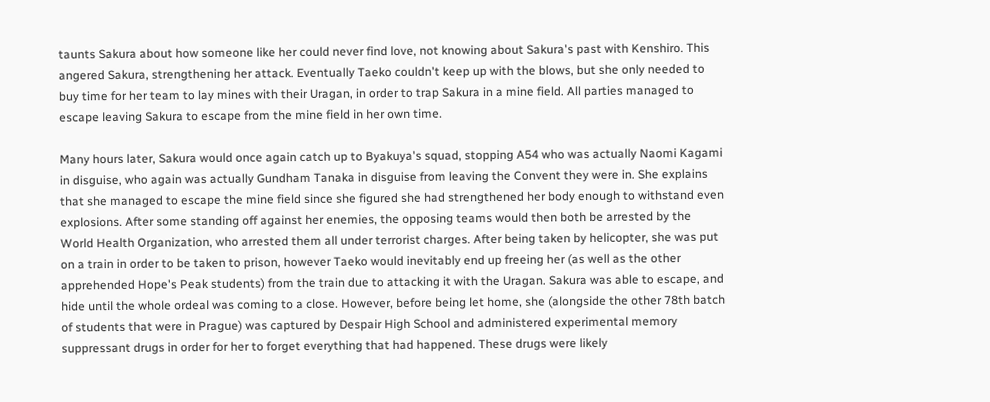taunts Sakura about how someone like her could never find love, not knowing about Sakura's past with Kenshiro. This angered Sakura, strengthening her attack. Eventually Taeko couldn't keep up with the blows, but she only needed to buy time for her team to lay mines with their Uragan, in order to trap Sakura in a mine field. All parties managed to escape leaving Sakura to escape from the mine field in her own time.

Many hours later, Sakura would once again catch up to Byakuya's squad, stopping A54 who was actually Naomi Kagami in disguise, who again was actually Gundham Tanaka in disguise from leaving the Convent they were in. She explains that she managed to escape the mine field since she figured she had strengthened her body enough to withstand even explosions. After some standing off against her enemies, the opposing teams would then both be arrested by the World Health Organization, who arrested them all under terrorist charges. After being taken by helicopter, she was put on a train in order to be taken to prison, however Taeko would inevitably end up freeing her (as well as the other apprehended Hope's Peak students) from the train due to attacking it with the Uragan. Sakura was able to escape, and hide until the whole ordeal was coming to a close. However, before being let home, she (alongside the other 78th batch of students that were in Prague) was captured by Despair High School and administered experimental memory suppressant drugs in order for her to forget everything that had happened. These drugs were likely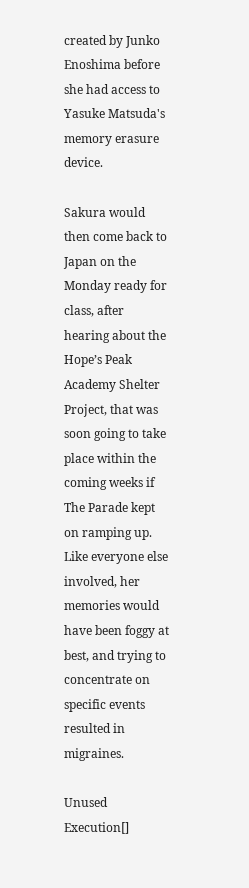created by Junko Enoshima before she had access to Yasuke Matsuda's memory erasure device.

Sakura would then come back to Japan on the Monday ready for class, after hearing about the Hope’s Peak Academy Shelter Project, that was soon going to take place within the coming weeks if The Parade kept on ramping up. Like everyone else involved, her memories would have been foggy at best, and trying to concentrate on specific events resulted in migraines.

Unused Execution[]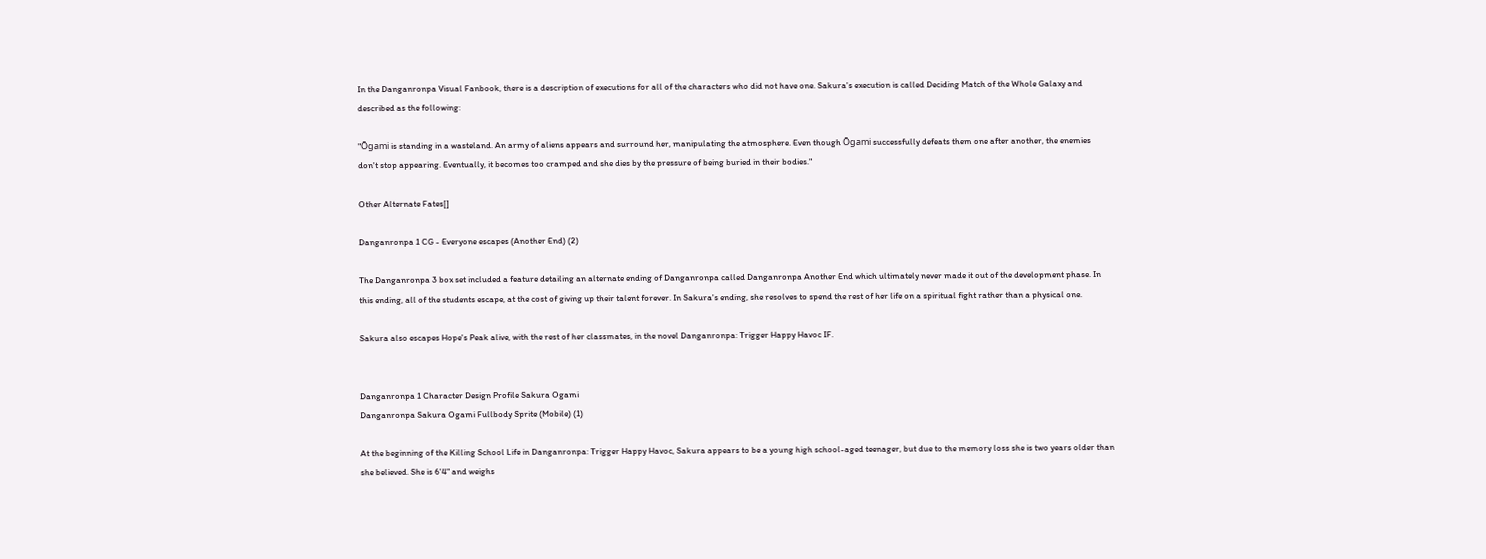In the Danganronpa Visual Fanbook, there is a description of executions for all of the characters who did not have one. Sakura's execution is called Deciding Match of the Whole Galaxy and described as the following:

"Ōgami is standing in a wasteland. An army of aliens appears and surround her, manipulating the atmosphere. Even though Ōgami successfully defeats them one after another, the enemies don't stop appearing. Eventually, it becomes too cramped and she dies by the pressure of being buried in their bodies."

Other Alternate Fates[]

Danganronpa 1 CG - Everyone escapes (Another End) (2)

The Danganronpa 3 box set included a feature detailing an alternate ending of Danganronpa called Danganronpa Another End which ultimately never made it out of the development phase. In this ending, all of the students escape, at the cost of giving up their talent forever. In Sakura's ending, she resolves to spend the rest of her life on a spiritual fight rather than a physical one.

Sakura also escapes Hope's Peak alive, with the rest of her classmates, in the novel Danganronpa: Trigger Happy Havoc IF.


Danganronpa 1 Character Design Profile Sakura Ogami
Danganronpa Sakura Ogami Fullbody Sprite (Mobile) (1)

At the beginning of the Killing School Life in Danganronpa: Trigger Happy Havoc, Sakura appears to be a young high school-aged teenager, but due to the memory loss she is two years older than she believed. She is 6'4" and weighs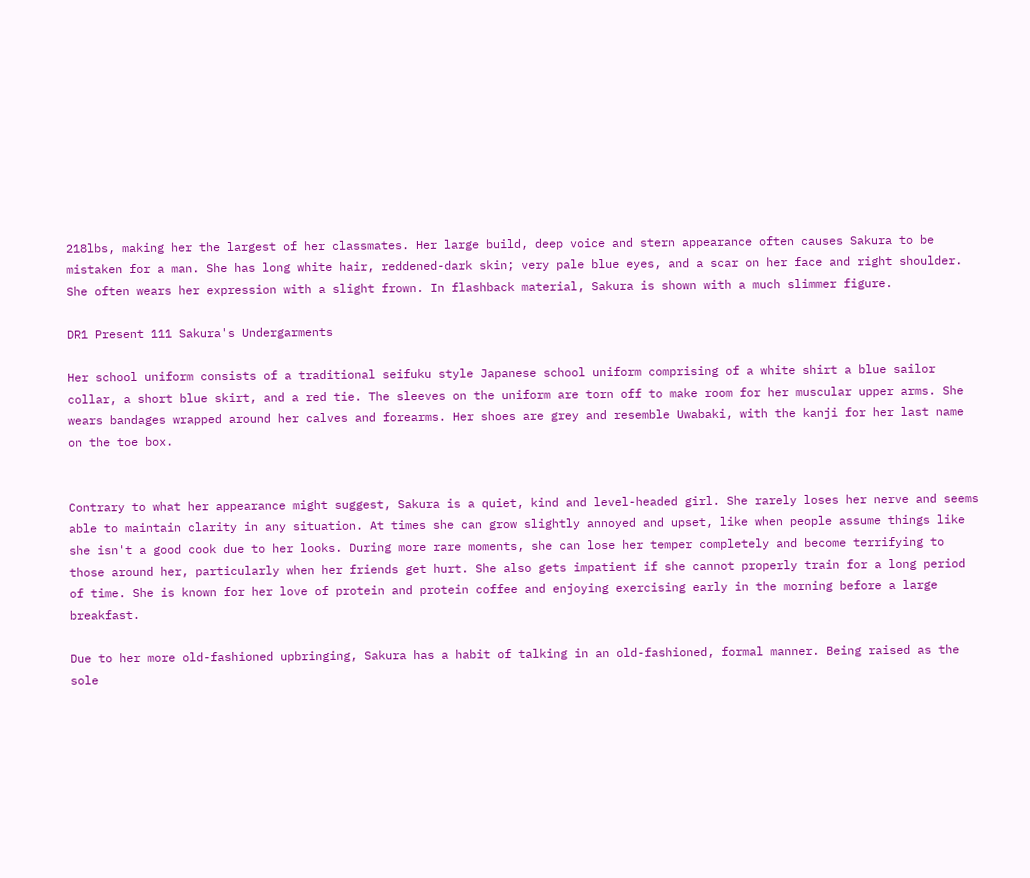218lbs, making her the largest of her classmates. Her large build, deep voice and stern appearance often causes Sakura to be mistaken for a man. She has long white hair, reddened-dark skin; very pale blue eyes, and a scar on her face and right shoulder. She often wears her expression with a slight frown. In flashback material, Sakura is shown with a much slimmer figure.

DR1 Present 111 Sakura's Undergarments

Her school uniform consists of a traditional seifuku style Japanese school uniform comprising of a white shirt a blue sailor collar, a short blue skirt, and a red tie. The sleeves on the uniform are torn off to make room for her muscular upper arms. She wears bandages wrapped around her calves and forearms. Her shoes are grey and resemble Uwabaki, with the kanji for her last name on the toe box.


Contrary to what her appearance might suggest, Sakura is a quiet, kind and level-headed girl. She rarely loses her nerve and seems able to maintain clarity in any situation. At times she can grow slightly annoyed and upset, like when people assume things like she isn't a good cook due to her looks. During more rare moments, she can lose her temper completely and become terrifying to those around her, particularly when her friends get hurt. She also gets impatient if she cannot properly train for a long period of time. She is known for her love of protein and protein coffee and enjoying exercising early in the morning before a large breakfast.

Due to her more old-fashioned upbringing, Sakura has a habit of talking in an old-fashioned, formal manner. Being raised as the sole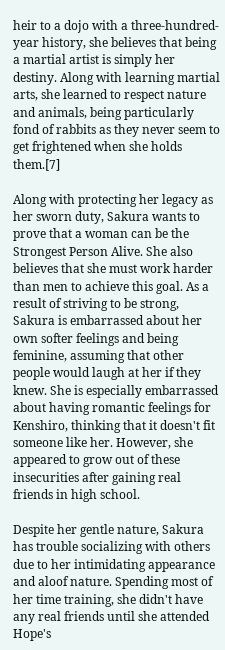heir to a dojo with a three-hundred-year history, she believes that being a martial artist is simply her destiny. Along with learning martial arts, she learned to respect nature and animals, being particularly fond of rabbits as they never seem to get frightened when she holds them.[7]

Along with protecting her legacy as her sworn duty, Sakura wants to prove that a woman can be the Strongest Person Alive. She also believes that she must work harder than men to achieve this goal. As a result of striving to be strong, Sakura is embarrassed about her own softer feelings and being feminine, assuming that other people would laugh at her if they knew. She is especially embarrassed about having romantic feelings for Kenshiro, thinking that it doesn't fit someone like her. However, she appeared to grow out of these insecurities after gaining real friends in high school.

Despite her gentle nature, Sakura has trouble socializing with others due to her intimidating appearance and aloof nature. Spending most of her time training, she didn't have any real friends until she attended Hope's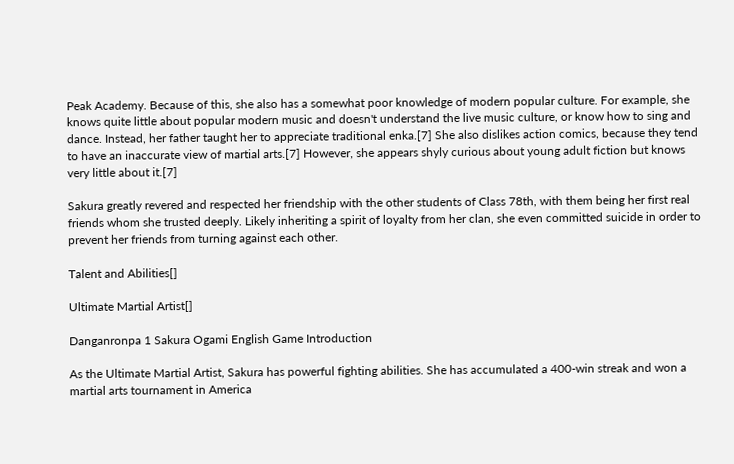Peak Academy. Because of this, she also has a somewhat poor knowledge of modern popular culture. For example, she knows quite little about popular modern music and doesn't understand the live music culture, or know how to sing and dance. Instead, her father taught her to appreciate traditional enka.[7] She also dislikes action comics, because they tend to have an inaccurate view of martial arts.[7] However, she appears shyly curious about young adult fiction but knows very little about it.[7]

Sakura greatly revered and respected her friendship with the other students of Class 78th, with them being her first real friends whom she trusted deeply. Likely inheriting a spirit of loyalty from her clan, she even committed suicide in order to prevent her friends from turning against each other.

Talent and Abilities[]

Ultimate Martial Artist[]

Danganronpa 1 Sakura Ogami English Game Introduction

As the Ultimate Martial Artist, Sakura has powerful fighting abilities. She has accumulated a 400-win streak and won a martial arts tournament in America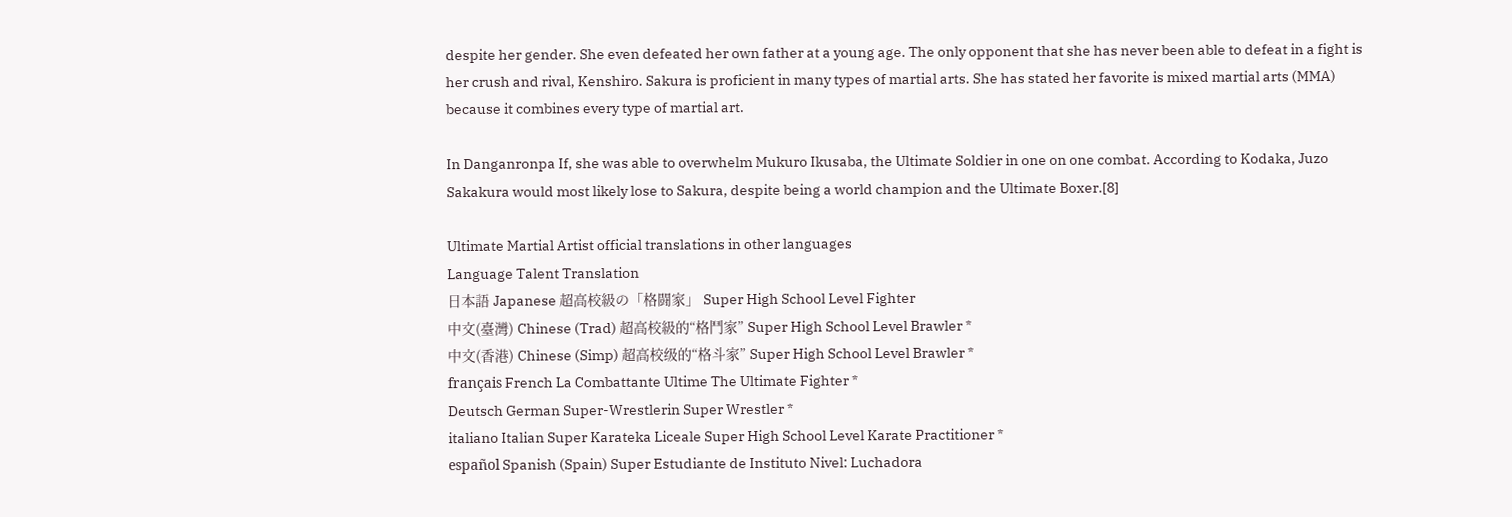despite her gender. She even defeated her own father at a young age. The only opponent that she has never been able to defeat in a fight is her crush and rival, Kenshiro. Sakura is proficient in many types of martial arts. She has stated her favorite is mixed martial arts (MMA) because it combines every type of martial art.

In Danganronpa If, she was able to overwhelm Mukuro Ikusaba, the Ultimate Soldier in one on one combat. According to Kodaka, Juzo Sakakura would most likely lose to Sakura, despite being a world champion and the Ultimate Boxer.[8]

Ultimate Martial Artist official translations in other languages
Language Talent Translation
日本語 Japanese 超高校級の「格闘家」 Super High School Level Fighter
中文(臺灣) Chinese (Trad) 超高校級的“格鬥家” Super High School Level Brawler *
中文(香港) Chinese (Simp) 超高校级的“格斗家” Super High School Level Brawler *
français French La Combattante Ultime The Ultimate Fighter *
Deutsch German Super-Wrestlerin Super Wrestler *
italiano Italian Super Karateka Liceale Super High School Level Karate Practitioner *
español Spanish (Spain) Super Estudiante de Instituto Nivel: Luchadora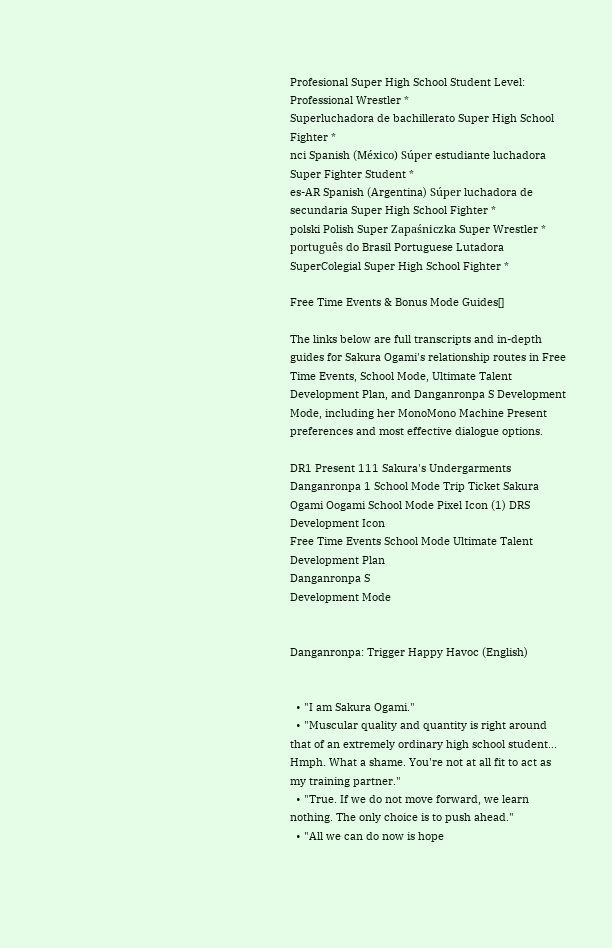Profesional Super High School Student Level: Professional Wrestler *
Superluchadora de bachillerato Super High School Fighter *
nci Spanish (México) Súper estudiante luchadora Super Fighter Student *
es-AR Spanish (Argentina) Súper luchadora de secundaria Super High School Fighter *
polski Polish Super Zapaśniczka Super Wrestler *
português do Brasil Portuguese Lutadora SuperColegial Super High School Fighter *

Free Time Events & Bonus Mode Guides[]

The links below are full transcripts and in-depth guides for Sakura Ogami's relationship routes in Free Time Events, School Mode, Ultimate Talent Development Plan, and Danganronpa S Development Mode, including her MonoMono Machine Present preferences and most effective dialogue options.

DR1 Present 111 Sakura's Undergarments Danganronpa 1 School Mode Trip Ticket Sakura Ogami Oogami School Mode Pixel Icon (1) DRS Development Icon
Free Time Events School Mode Ultimate Talent
Development Plan
Danganronpa S
Development Mode


Danganronpa: Trigger Happy Havoc (English)


  • "I am Sakura Ogami."
  • "Muscular quality and quantity is right around that of an extremely ordinary high school student... Hmph. What a shame. You're not at all fit to act as my training partner."
  • "True. If we do not move forward, we learn nothing. The only choice is to push ahead."
  • "All we can do now is hope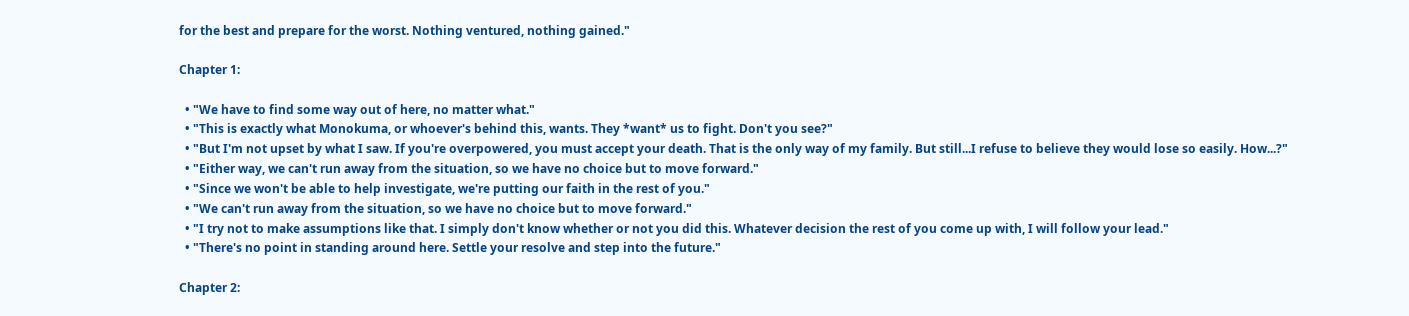for the best and prepare for the worst. Nothing ventured, nothing gained."

Chapter 1:

  • "We have to find some way out of here, no matter what."
  • "This is exactly what Monokuma, or whoever's behind this, wants. They *want* us to fight. Don't you see?"
  • "But I'm not upset by what I saw. If you're overpowered, you must accept your death. That is the only way of my family. But still...I refuse to believe they would lose so easily. How...?"
  • "Either way, we can't run away from the situation, so we have no choice but to move forward."
  • "Since we won't be able to help investigate, we're putting our faith in the rest of you."
  • "We can't run away from the situation, so we have no choice but to move forward."
  • "I try not to make assumptions like that. I simply don't know whether or not you did this. Whatever decision the rest of you come up with, I will follow your lead."
  • "There's no point in standing around here. Settle your resolve and step into the future."

Chapter 2: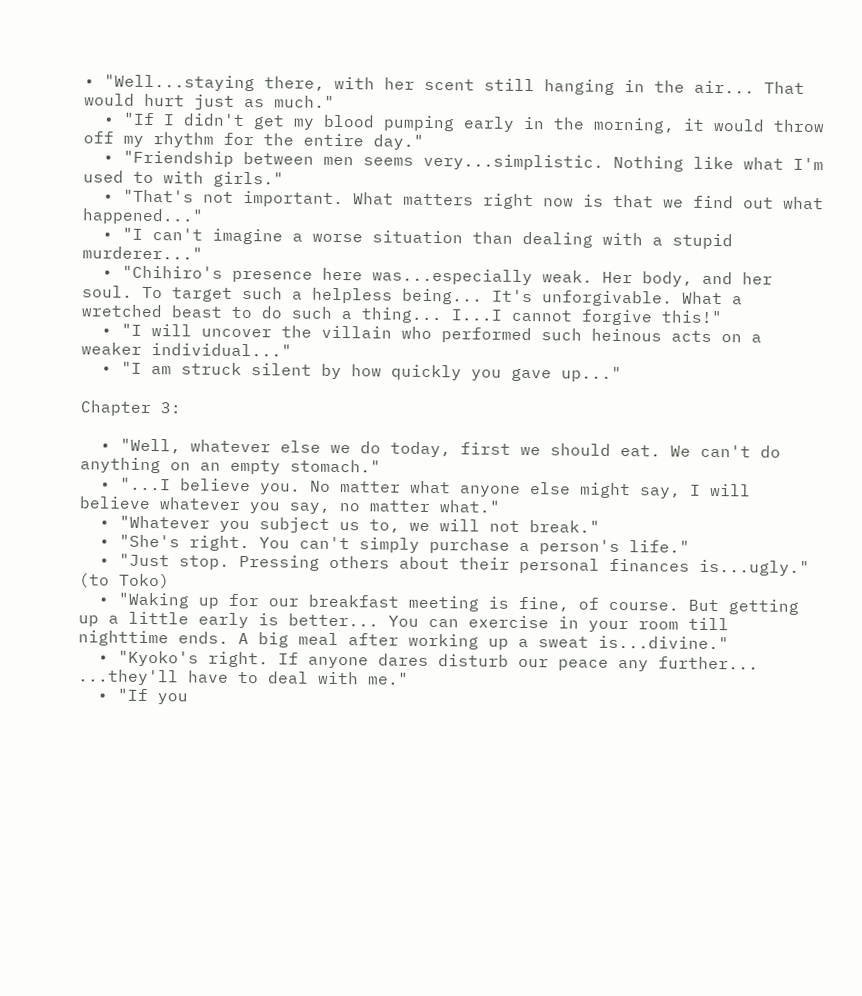• "Well...staying there, with her scent still hanging in the air... That would hurt just as much."
  • "If I didn't get my blood pumping early in the morning, it would throw off my rhythm for the entire day."
  • "Friendship between men seems very...simplistic. Nothing like what I'm used to with girls."
  • "That's not important. What matters right now is that we find out what happened..."
  • "I can't imagine a worse situation than dealing with a stupid murderer..."
  • "Chihiro's presence here was...especially weak. Her body, and her soul. To target such a helpless being... It's unforgivable. What a wretched beast to do such a thing... I...I cannot forgive this!"
  • "I will uncover the villain who performed such heinous acts on a weaker individual..."
  • "I am struck silent by how quickly you gave up..."

Chapter 3:

  • "Well, whatever else we do today, first we should eat. We can't do anything on an empty stomach."
  • "...I believe you. No matter what anyone else might say, I will believe whatever you say, no matter what."
  • "Whatever you subject us to, we will not break."
  • "She's right. You can't simply purchase a person's life."
  • "Just stop. Pressing others about their personal finances is...ugly." (to Toko)
  • "Waking up for our breakfast meeting is fine, of course. But getting up a little early is better... You can exercise in your room till nighttime ends. A big meal after working up a sweat is...divine."
  • "Kyoko's right. If anyone dares disturb our peace any further... ...they'll have to deal with me."
  • "If you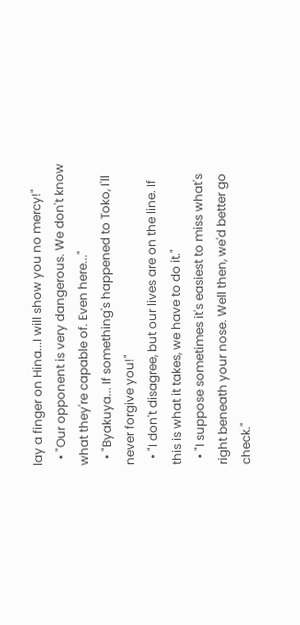lay a finger on Hina...I will show you no mercy!"
  • "Our opponent is very dangerous. We don't know what they're capable of. Even here..."
  • "Byakuya... If something's happened to Toko, I'll never forgive you!"
  • "I don't disagree, but our lives are on the line. If this is what it takes, we have to do it."
  • "I suppose sometimes it's easiest to miss what's right beneath your nose. Well then, we'd better go check."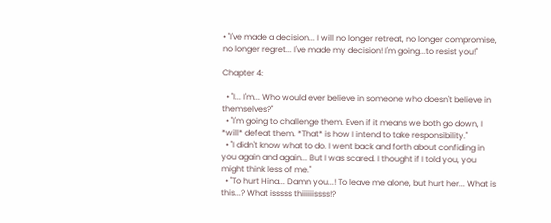• "I've made a decision... I will no longer retreat, no longer compromise, no longer regret... I've made my decision! I'm going...to resist you!"

Chapter 4:

  • "I... I'm... Who would ever believe in someone who doesn't believe in themselves?"
  • "I'm going to challenge them. Even if it means we both go down, I *will* defeat them. *That* is how I intend to take responsibility."
  • "I didn't know what to do. I went back and forth about confiding in you again and again... But I was scared. I thought if I told you, you might think less of me."
  • "To hurt Hina... Damn you...! To leave me alone, but hurt her... What is this...? What isssss thiiiiiissss!?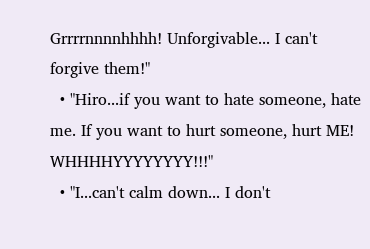Grrrrnnnnhhhh! Unforgivable... I can't forgive them!"
  • "Hiro...if you want to hate someone, hate me. If you want to hurt someone, hurt ME! WHHHHYYYYYYYY!!!"
  • "I...can't calm down... I don't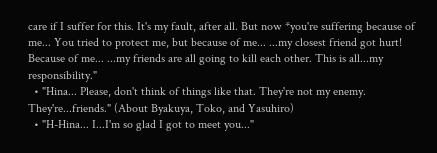care if I suffer for this. It's my fault, after all. But now *you're suffering because of me... You tried to protect me, but because of me... ...my closest friend got hurt! Because of me... ...my friends are all going to kill each other. This is all...my responsibility."
  • "Hina... Please, don't think of things like that. They're not my enemy. They're...friends." (About Byakuya, Toko, and Yasuhiro)
  • "H-Hina... I...I'm so glad I got to meet you..."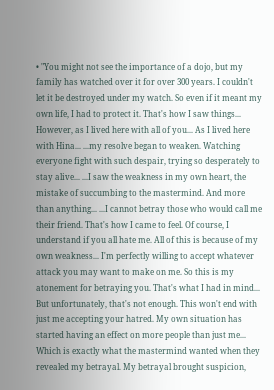• "You might not see the importance of a dojo, but my family has watched over it for over 300 years. I couldn't let it be destroyed under my watch. So even if it meant my own life, I had to protect it. That's how I saw things... However, as I lived here with all of you... As I lived here with Hina... ...my resolve began to weaken. Watching everyone fight with such despair, trying so desperately to stay alive... ...I saw the weakness in my own heart, the mistake of succumbing to the mastermind. And more than anything... ...I cannot betray those who would call me their friend. That's how I came to feel. Of course, I understand if you all hate me. All of this is because of my own weakness... I'm perfectly willing to accept whatever attack you may want to make on me. So this is my atonement for betraying you. That's what I had in mind... But unfortunately, that's not enough. This won't end with just me accepting your hatred. My own situation has started having an effect on more people than just me... Which is exactly what the mastermind wanted when they revealed my betrayal. My betrayal brought suspicion,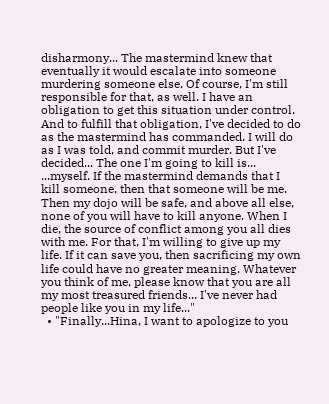disharmony... The mastermind knew that eventually it would escalate into someone murdering someone else. Of course, I'm still responsible for that, as well. I have an obligation to get this situation under control. And to fulfill that obligation, I've decided to do as the mastermind has commanded. I will do as I was told, and commit murder. But I've decided... The one I'm going to kill is... ...myself. If the mastermind demands that I kill someone, then that someone will be me. Then my dojo will be safe, and above all else, none of you will have to kill anyone. When I die, the source of conflict among you all dies with me. For that, I'm willing to give up my life. If it can save you, then sacrificing my own life could have no greater meaning. Whatever you think of me, please know that you are all my most treasured friends... I've never had people like you in my life..."
  • "Finally...Hina, I want to apologize to you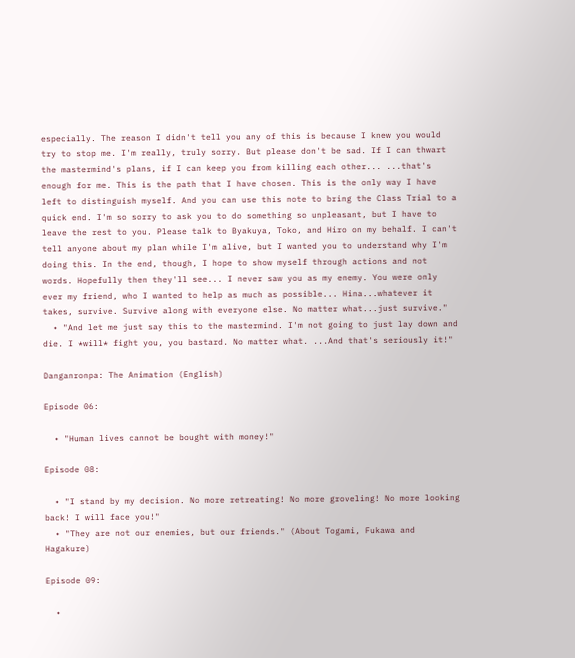especially. The reason I didn't tell you any of this is because I knew you would try to stop me. I'm really, truly sorry. But please don't be sad. If I can thwart the mastermind's plans, if I can keep you from killing each other... ...that's enough for me. This is the path that I have chosen. This is the only way I have left to distinguish myself. And you can use this note to bring the Class Trial to a quick end. I'm so sorry to ask you to do something so unpleasant, but I have to leave the rest to you. Please talk to Byakuya, Toko, and Hiro on my behalf. I can't tell anyone about my plan while I'm alive, but I wanted you to understand why I'm doing this. In the end, though, I hope to show myself through actions and not words. Hopefully then they'll see... I never saw you as my enemy. You were only ever my friend, who I wanted to help as much as possible... Hina...whatever it takes, survive. Survive along with everyone else. No matter what...just survive."
  • "And let me just say this to the mastermind. I'm not going to just lay down and die. I *will* fight you, you bastard. No matter what. ...And that's seriously it!"

Danganronpa: The Animation (English)

Episode 06:

  • "Human lives cannot be bought with money!"

Episode 08:

  • "I stand by my decision. No more retreating! No more groveling! No more looking back! I will face you!"
  • "They are not our enemies, but our friends." (About Togami, Fukawa and Hagakure)

Episode 09:

  •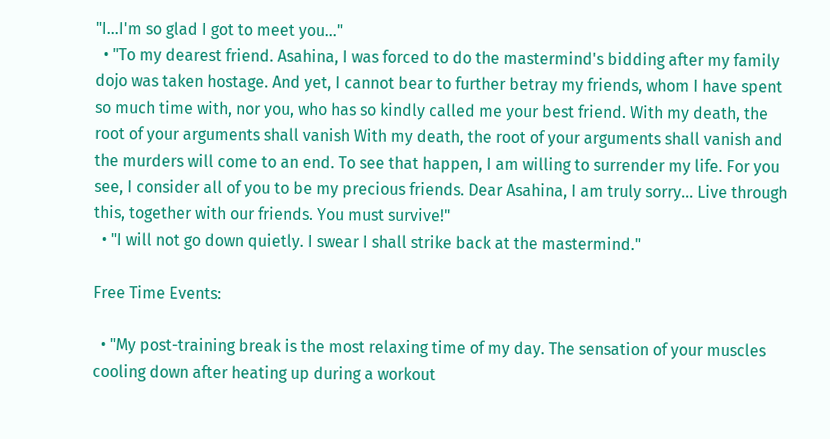"I...I'm so glad I got to meet you..."
  • "To my dearest friend. Asahina, I was forced to do the mastermind's bidding after my family dojo was taken hostage. And yet, I cannot bear to further betray my friends, whom I have spent so much time with, nor you, who has so kindly called me your best friend. With my death, the root of your arguments shall vanish With my death, the root of your arguments shall vanish and the murders will come to an end. To see that happen, I am willing to surrender my life. For you see, I consider all of you to be my precious friends. Dear Asahina, I am truly sorry... Live through this, together with our friends. You must survive!"
  • "I will not go down quietly. I swear I shall strike back at the mastermind."

Free Time Events:

  • "My post-training break is the most relaxing time of my day. The sensation of your muscles cooling down after heating up during a workout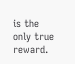is the only true reward.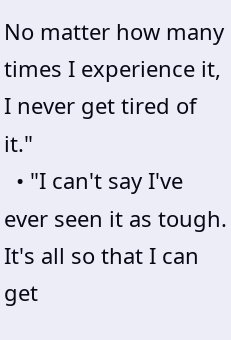No matter how many times I experience it, I never get tired of it."
  • "I can't say I've ever seen it as tough. It's all so that I can get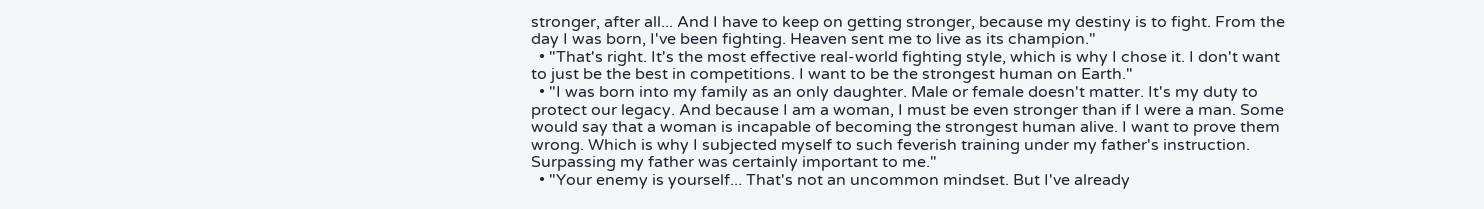stronger, after all... And I have to keep on getting stronger, because my destiny is to fight. From the day I was born, I've been fighting. Heaven sent me to live as its champion."
  • "That's right. It's the most effective real-world fighting style, which is why I chose it. I don't want to just be the best in competitions. I want to be the strongest human on Earth."
  • "I was born into my family as an only daughter. Male or female doesn't matter. It's my duty to protect our legacy. And because I am a woman, I must be even stronger than if I were a man. Some would say that a woman is incapable of becoming the strongest human alive. I want to prove them wrong. Which is why I subjected myself to such feverish training under my father's instruction. Surpassing my father was certainly important to me."
  • "Your enemy is yourself... That's not an uncommon mindset. But I've already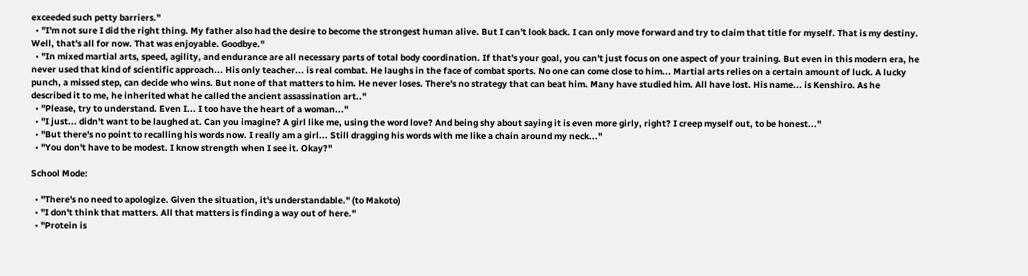exceeded such petty barriers."
  • "I'm not sure I did the right thing. My father also had the desire to become the strongest human alive. But I can't look back. I can only move forward and try to claim that title for myself. That is my destiny. Well, that's all for now. That was enjoyable. Goodbye."
  • "In mixed martial arts, speed, agility, and endurance are all necessary parts of total body coordination. If that's your goal, you can't just focus on one aspect of your training. But even in this modern era, he never used that kind of scientific approach... His only teacher... is real combat. He laughs in the face of combat sports. No one can come close to him... Martial arts relies on a certain amount of luck. A lucky punch, a missed step, can decide who wins. But none of that matters to him. He never loses. There's no strategy that can beat him. Many have studied him. All have lost. His name... is Kenshiro. As he described it to me, he inherited what he called the ancient assassination art.."
  • "Please, try to understand. Even I... I too have the heart of a woman..."
  • "I just... didn't want to be laughed at. Can you imagine? A girl like me, using the word love? And being shy about saying it is even more girly, right? I creep myself out, to be honest..."
  • "But there's no point to recalling his words now. I really am a girl... Still dragging his words with me like a chain around my neck..."
  • "You don't have to be modest. I know strength when I see it. Okay?"

School Mode:

  • "There's no need to apologize. Given the situation, it's understandable." (to Makoto)
  • "I don't think that matters. All that matters is finding a way out of here."
  • "Protein is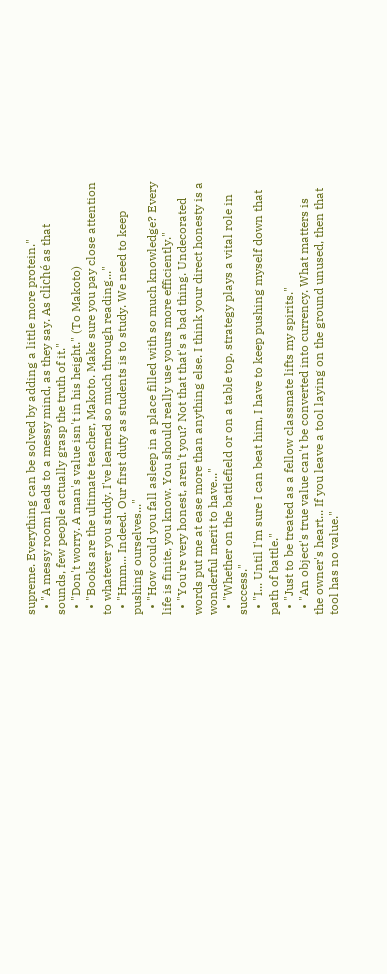supreme. Everything can be solved by adding a little more protein."
  • "A messy room leads to a messy mind, as they say. As cliché as that sounds, few people actually grasp the truth of it."
  • "Don't worry. A man's value isn't in his height." (To Makoto)
  • "Books are the ultimate teacher, Makoto. Make sure you pay close attention to whatever you study. I've learned so much through reading..."
  • "Hmm... Indeed. Our first duty as students is to study. We need to keep pushing ourselves..."
  • "How could you fall asleep in a place filled with so much knowledge? Every life is finite, you know. You should really use yours more efficiently."
  • "You're very honest, aren't you? Not that that's a bad thing. Undecorated words put me at ease more than anything else. I think your direct honesty is a wonderful merit to have..."
  • "Whether on the battlefield or on a table top, strategy plays a vital role in success."
  • "I... Until I'm sure I can beat him, I have to keep pushing myself down that path of battle."
  • "Just to be treated as a fellow classmate lifts my spirits."
  • "An object's true value can't be converted into currency. What matters is the owner's heart... If you leave a tool laying on the ground unused, then that tool has no value."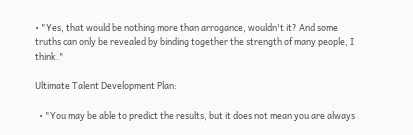• "Yes, that would be nothing more than arrogance, wouldn't it? And some truths can only be revealed by binding together the strength of many people, I think."

Ultimate Talent Development Plan:

  • "You may be able to predict the results, but it does not mean you are always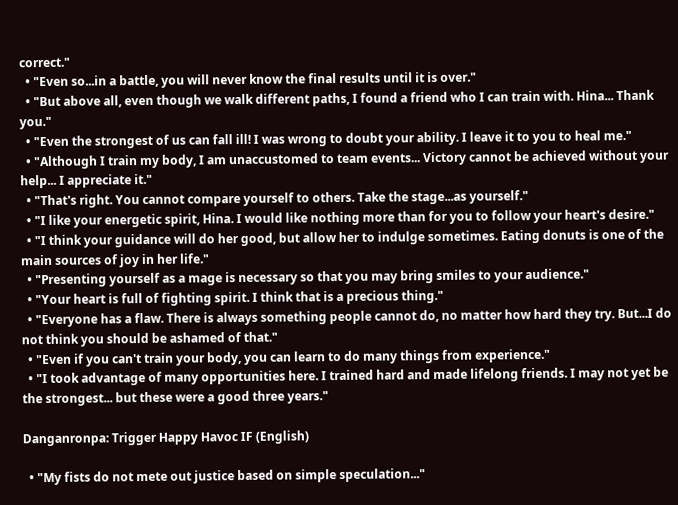correct."
  • "Even so...in a battle, you will never know the final results until it is over."
  • "But above all, even though we walk different paths, I found a friend who I can train with. Hina... Thank you."
  • "Even the strongest of us can fall ill! I was wrong to doubt your ability. I leave it to you to heal me."
  • "Although I train my body, I am unaccustomed to team events... Victory cannot be achieved without your help... I appreciate it."
  • "That's right. You cannot compare yourself to others. Take the stage...as yourself."
  • "I like your energetic spirit, Hina. I would like nothing more than for you to follow your heart's desire."
  • "I think your guidance will do her good, but allow her to indulge sometimes. Eating donuts is one of the main sources of joy in her life."
  • "Presenting yourself as a mage is necessary so that you may bring smiles to your audience."
  • "Your heart is full of fighting spirit. I think that is a precious thing."
  • "Everyone has a flaw. There is always something people cannot do, no matter how hard they try. But...I do not think you should be ashamed of that."
  • "Even if you can't train your body, you can learn to do many things from experience."
  • "I took advantage of many opportunities here. I trained hard and made lifelong friends. I may not yet be the strongest... but these were a good three years."

Danganronpa: Trigger Happy Havoc IF (English)

  • "My fists do not mete out justice based on simple speculation..."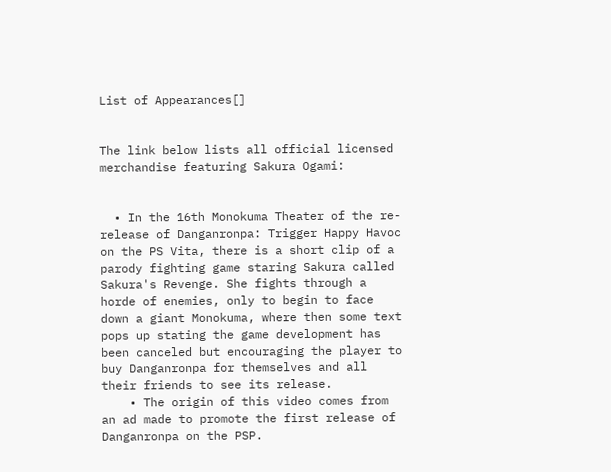List of Appearances[]


The link below lists all official licensed merchandise featuring Sakura Ogami:


  • In the 16th Monokuma Theater of the re-release of Danganronpa: Trigger Happy Havoc on the PS Vita, there is a short clip of a parody fighting game staring Sakura called Sakura's Revenge. She fights through a horde of enemies, only to begin to face down a giant Monokuma, where then some text pops up stating the game development has been canceled but encouraging the player to buy Danganronpa for themselves and all their friends to see its release.
    • The origin of this video comes from an ad made to promote the first release of Danganronpa on the PSP.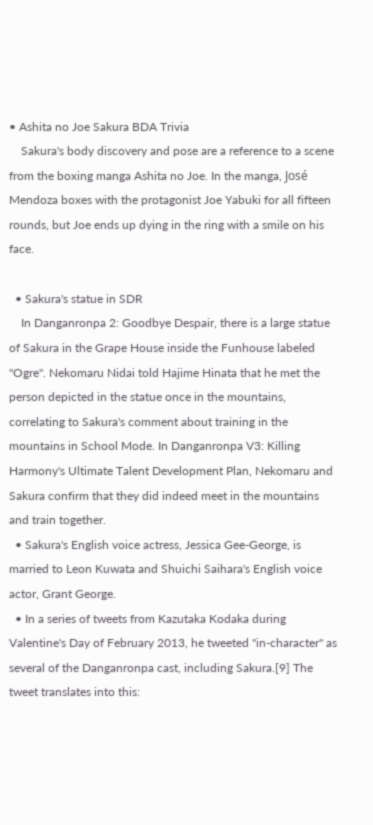• Ashita no Joe Sakura BDA Trivia
    Sakura's body discovery and pose are a reference to a scene from the boxing manga Ashita no Joe. In the manga, José Mendoza boxes with the protagonist Joe Yabuki for all fifteen rounds, but Joe ends up dying in the ring with a smile on his face.

  • Sakura's statue in SDR
    In Danganronpa 2: Goodbye Despair, there is a large statue of Sakura in the Grape House inside the Funhouse labeled "Ogre". Nekomaru Nidai told Hajime Hinata that he met the person depicted in the statue once in the mountains, correlating to Sakura's comment about training in the mountains in School Mode. In Danganronpa V3: Killing Harmony's Ultimate Talent Development Plan, Nekomaru and Sakura confirm that they did indeed meet in the mountains and train together.
  • Sakura's English voice actress, Jessica Gee-George, is married to Leon Kuwata and Shuichi Saihara's English voice actor, Grant George.
  • In a series of tweets from Kazutaka Kodaka during Valentine's Day of February 2013, he tweeted "in-character" as several of the Danganronpa cast, including Sakura.[9] The tweet translates into this: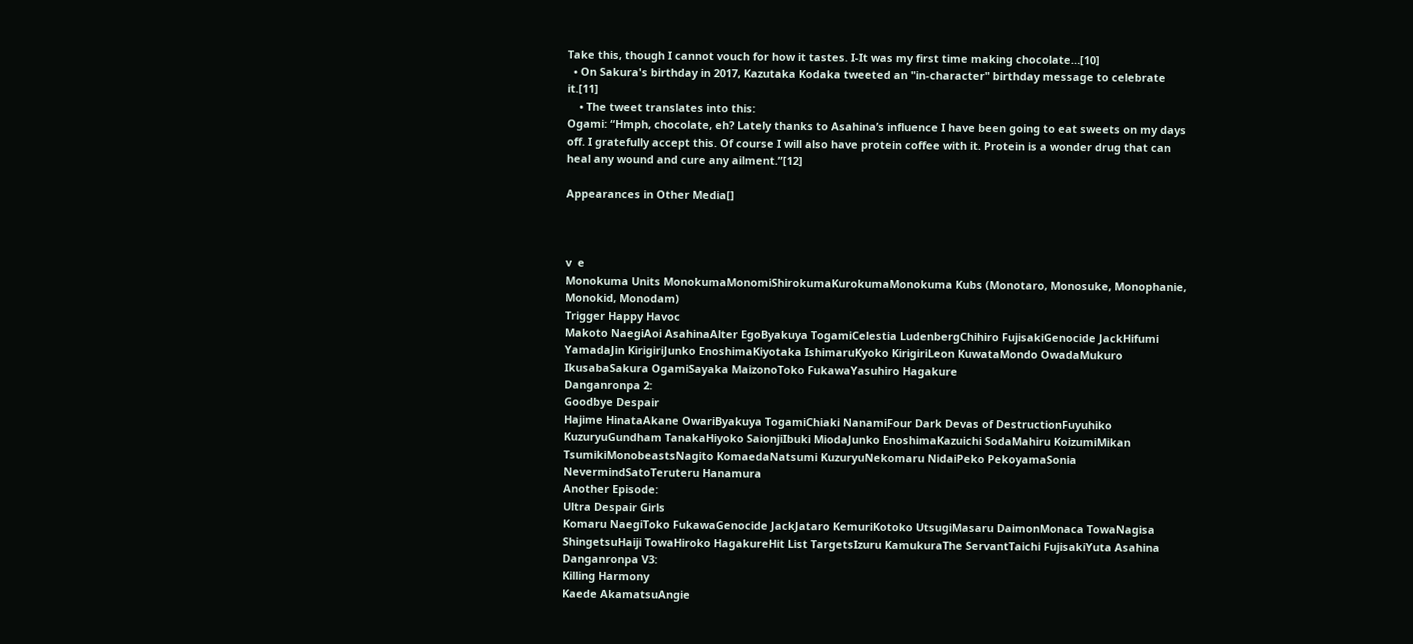Take this, though I cannot vouch for how it tastes. I-It was my first time making chocolate…[10]
  • On Sakura's birthday in 2017, Kazutaka Kodaka tweeted an "in-character" birthday message to celebrate it.[11]
    • The tweet translates into this:
Ogami: “Hmph, chocolate, eh? Lately thanks to Asahina’s influence I have been going to eat sweets on my days off. I gratefully accept this. Of course I will also have protein coffee with it. Protein is a wonder drug that can heal any wound and cure any ailment.”[12]

Appearances in Other Media[]



v  e
Monokuma Units MonokumaMonomiShirokumaKurokumaMonokuma Kubs (Monotaro, Monosuke, Monophanie, Monokid, Monodam)
Trigger Happy Havoc
Makoto NaegiAoi AsahinaAlter EgoByakuya TogamiCelestia LudenbergChihiro FujisakiGenocide JackHifumi YamadaJin KirigiriJunko EnoshimaKiyotaka IshimaruKyoko KirigiriLeon KuwataMondo OwadaMukuro IkusabaSakura OgamiSayaka MaizonoToko FukawaYasuhiro Hagakure
Danganronpa 2:
Goodbye Despair
Hajime HinataAkane OwariByakuya TogamiChiaki NanamiFour Dark Devas of DestructionFuyuhiko KuzuryuGundham TanakaHiyoko SaionjiIbuki MiodaJunko EnoshimaKazuichi SodaMahiru KoizumiMikan TsumikiMonobeastsNagito KomaedaNatsumi KuzuryuNekomaru NidaiPeko PekoyamaSonia NevermindSatoTeruteru Hanamura
Another Episode:
Ultra Despair Girls
Komaru NaegiToko FukawaGenocide JackJataro KemuriKotoko UtsugiMasaru DaimonMonaca TowaNagisa ShingetsuHaiji TowaHiroko HagakureHit List TargetsIzuru KamukuraThe ServantTaichi FujisakiYuta Asahina
Danganronpa V3:
Killing Harmony
Kaede AkamatsuAngie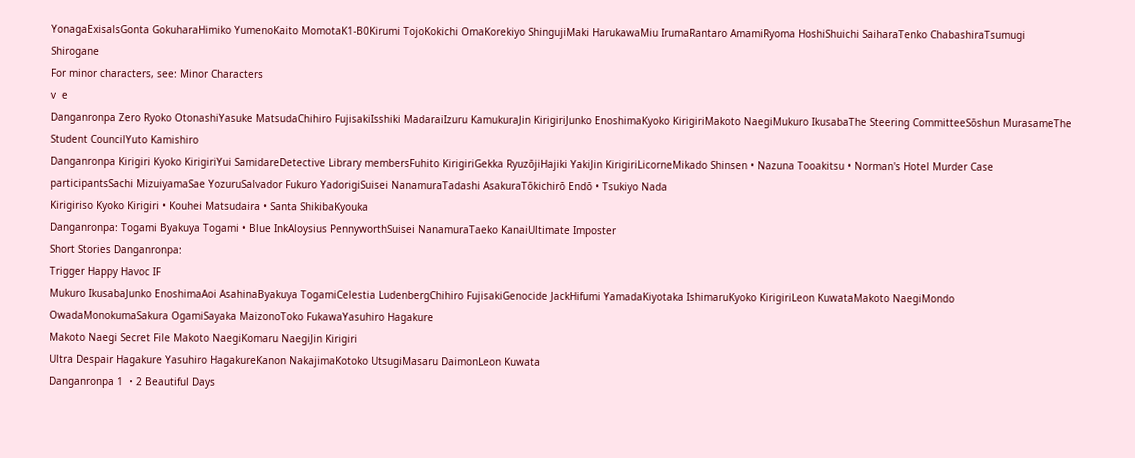YonagaExisalsGonta GokuharaHimiko YumenoKaito MomotaK1-B0Kirumi TojoKokichi OmaKorekiyo ShingujiMaki HarukawaMiu IrumaRantaro AmamiRyoma HoshiShuichi SaiharaTenko ChabashiraTsumugi Shirogane
For minor characters, see: Minor Characters
v  e
Danganronpa Zero Ryoko OtonashiYasuke MatsudaChihiro FujisakiIsshiki MadaraiIzuru KamukuraJin KirigiriJunko EnoshimaKyoko KirigiriMakoto NaegiMukuro IkusabaThe Steering CommitteeSōshun MurasameThe Student CouncilYuto Kamishiro
Danganronpa Kirigiri Kyoko KirigiriYui SamidareDetective Library membersFuhito KirigiriGekka RyuzōjiHajiki YakiJin KirigiriLicorneMikado Shinsen • Nazuna Tooakitsu • Norman's Hotel Murder Case participantsSachi MizuiyamaSae YozuruSalvador Fukuro YadorigiSuisei NanamuraTadashi AsakuraTōkichirō Endō • Tsukiyo Nada
Kirigiriso Kyoko Kirigiri • Kouhei Matsudaira • Santa ShikibaKyouka
Danganronpa: Togami Byakuya Togami • Blue InkAloysius PennyworthSuisei NanamuraTaeko KanaiUltimate Imposter
Short Stories Danganronpa:
Trigger Happy Havoc IF
Mukuro IkusabaJunko EnoshimaAoi AsahinaByakuya TogamiCelestia LudenbergChihiro FujisakiGenocide JackHifumi YamadaKiyotaka IshimaruKyoko KirigiriLeon KuwataMakoto NaegiMondo OwadaMonokumaSakura OgamiSayaka MaizonoToko FukawaYasuhiro Hagakure
Makoto Naegi Secret File Makoto NaegiKomaru NaegiJin Kirigiri
Ultra Despair Hagakure Yasuhiro HagakureKanon NakajimaKotoko UtsugiMasaru DaimonLeon Kuwata
Danganronpa 1 ・2 Beautiful Days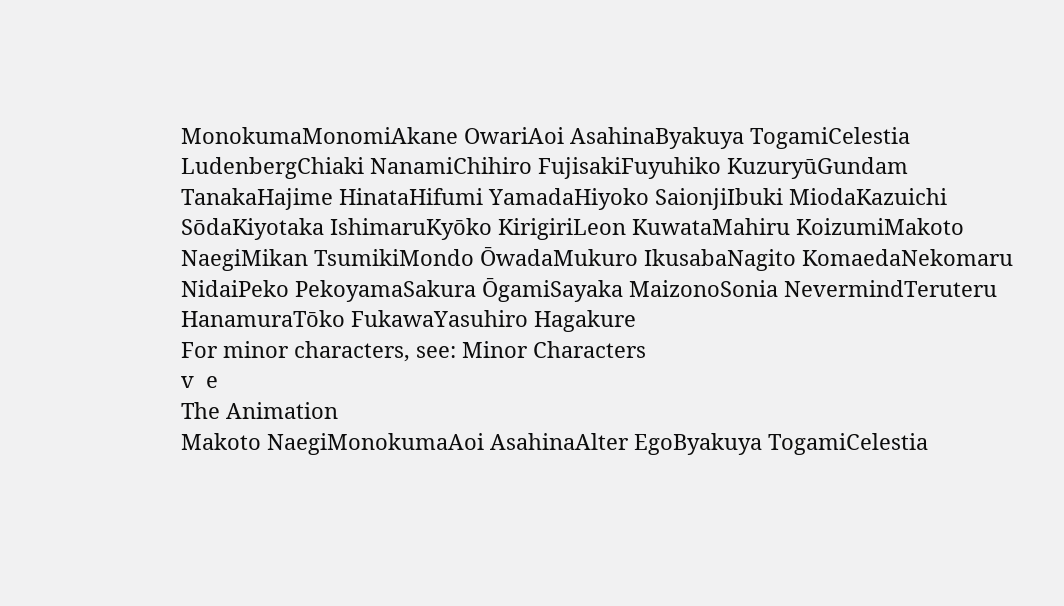MonokumaMonomiAkane OwariAoi AsahinaByakuya TogamiCelestia LudenbergChiaki NanamiChihiro FujisakiFuyuhiko KuzuryūGundam TanakaHajime HinataHifumi YamadaHiyoko SaionjiIbuki MiodaKazuichi SōdaKiyotaka IshimaruKyōko KirigiriLeon KuwataMahiru KoizumiMakoto NaegiMikan TsumikiMondo ŌwadaMukuro IkusabaNagito KomaedaNekomaru NidaiPeko PekoyamaSakura ŌgamiSayaka MaizonoSonia NevermindTeruteru HanamuraTōko FukawaYasuhiro Hagakure
For minor characters, see: Minor Characters
v  e
The Animation
Makoto NaegiMonokumaAoi AsahinaAlter EgoByakuya TogamiCelestia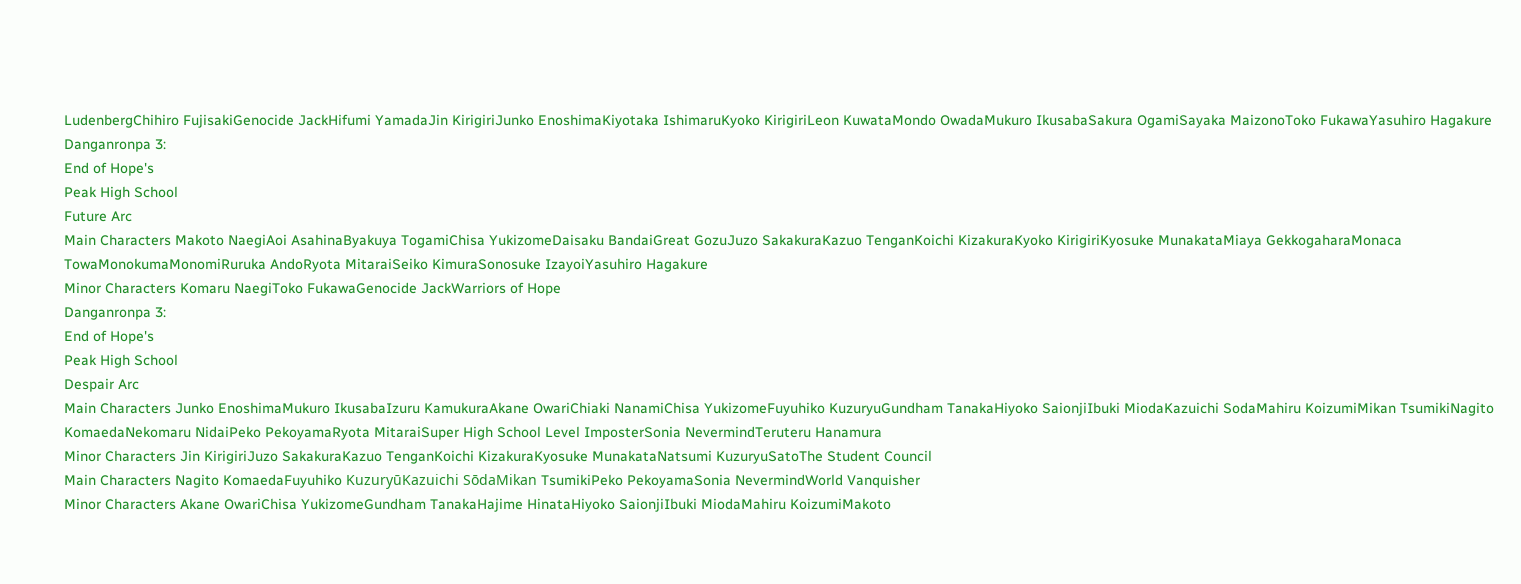LudenbergChihiro FujisakiGenocide JackHifumi YamadaJin KirigiriJunko EnoshimaKiyotaka IshimaruKyoko KirigiriLeon KuwataMondo OwadaMukuro IkusabaSakura OgamiSayaka MaizonoToko FukawaYasuhiro Hagakure
Danganronpa 3:
End of Hope's
Peak High School
Future Arc
Main Characters Makoto NaegiAoi AsahinaByakuya TogamiChisa YukizomeDaisaku BandaiGreat GozuJuzo SakakuraKazuo TenganKoichi KizakuraKyoko KirigiriKyosuke MunakataMiaya GekkogaharaMonaca TowaMonokumaMonomiRuruka AndoRyota MitaraiSeiko KimuraSonosuke IzayoiYasuhiro Hagakure
Minor Characters Komaru NaegiToko FukawaGenocide JackWarriors of Hope
Danganronpa 3:
End of Hope's
Peak High School
Despair Arc
Main Characters Junko EnoshimaMukuro IkusabaIzuru KamukuraAkane OwariChiaki NanamiChisa YukizomeFuyuhiko KuzuryuGundham TanakaHiyoko SaionjiIbuki MiodaKazuichi SodaMahiru KoizumiMikan TsumikiNagito KomaedaNekomaru NidaiPeko PekoyamaRyota MitaraiSuper High School Level ImposterSonia NevermindTeruteru Hanamura
Minor Characters Jin KirigiriJuzo SakakuraKazuo TenganKoichi KizakuraKyosuke MunakataNatsumi KuzuryuSatoThe Student Council
Main Characters Nagito KomaedaFuyuhiko KuzuryūKazuichi SōdaMikan TsumikiPeko PekoyamaSonia NevermindWorld Vanquisher
Minor Characters Akane OwariChisa YukizomeGundham TanakaHajime HinataHiyoko SaionjiIbuki MiodaMahiru KoizumiMakoto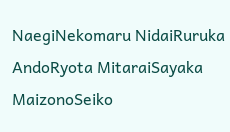NaegiNekomaru NidaiRuruka AndoRyota MitaraiSayaka MaizonoSeiko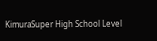KimuraSuper High School Level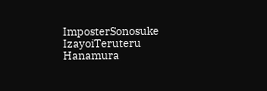ImposterSonosuke IzayoiTeruteru Hanamura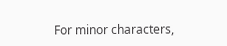For minor characters,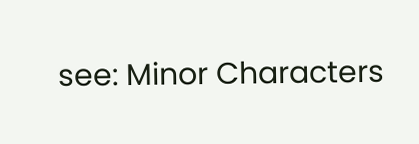see: Minor Characters